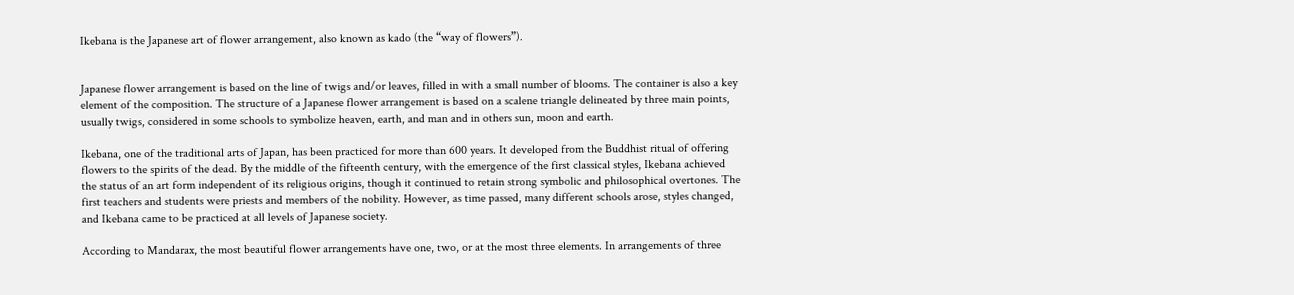Ikebana is the Japanese art of flower arrangement, also known as kado (the “way of flowers”).


Japanese flower arrangement is based on the line of twigs and/or leaves, filled in with a small number of blooms. The container is also a key element of the composition. The structure of a Japanese flower arrangement is based on a scalene triangle delineated by three main points, usually twigs, considered in some schools to symbolize heaven, earth, and man and in others sun, moon and earth.

Ikebana, one of the traditional arts of Japan, has been practiced for more than 600 years. It developed from the Buddhist ritual of offering flowers to the spirits of the dead. By the middle of the fifteenth century, with the emergence of the first classical styles, Ikebana achieved the status of an art form independent of its religious origins, though it continued to retain strong symbolic and philosophical overtones. The first teachers and students were priests and members of the nobility. However, as time passed, many different schools arose, styles changed, and Ikebana came to be practiced at all levels of Japanese society.

According to Mandarax, the most beautiful flower arrangements have one, two, or at the most three elements. In arrangements of three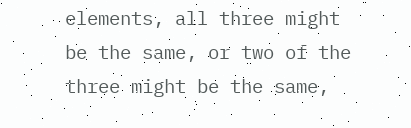elements, all three might be the same, or two of the three might be the same,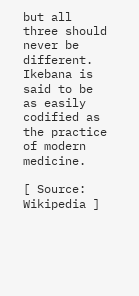but all three should never be different. Ikebana is said to be as easily codified as the practice of modern medicine.

[ Source: Wikipedia ]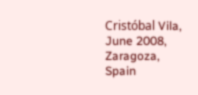Cristóbal Vila, June 2008, Zaragoza, Spain